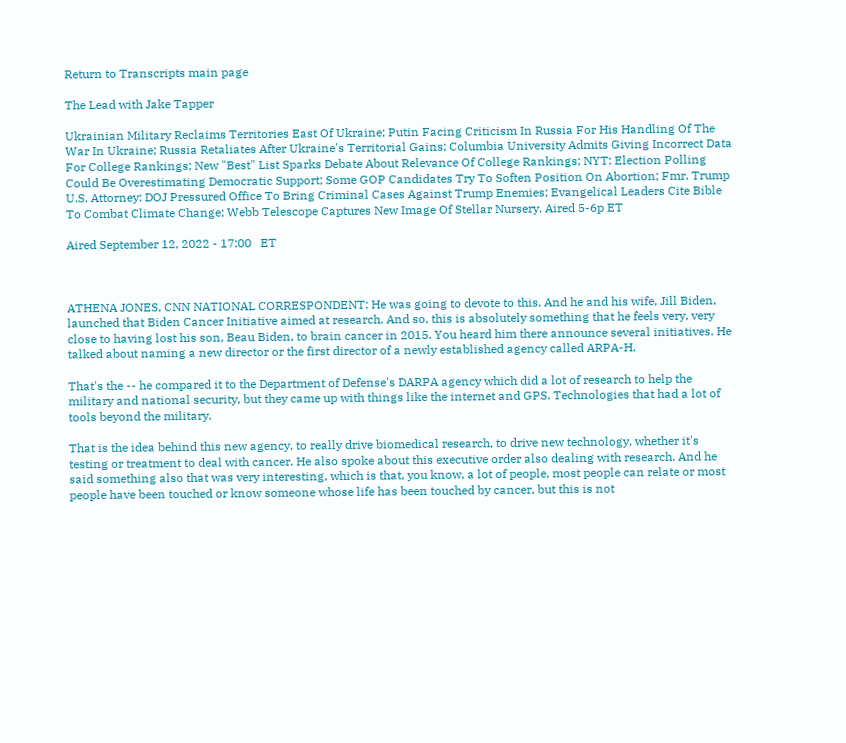Return to Transcripts main page

The Lead with Jake Tapper

Ukrainian Military Reclaims Territories East Of Ukraine; Putin Facing Criticism In Russia For His Handling Of The War In Ukraine; Russia Retaliates After Ukraine's Territorial Gains; Columbia University Admits Giving Incorrect Data For College Rankings; New "Best" List Sparks Debate About Relevance Of College Rankings; NYT: Election Polling Could Be Overestimating Democratic Support; Some GOP Candidates Try To Soften Position On Abortion; Fmr. Trump U.S. Attorney: DOJ Pressured Office To Bring Criminal Cases Against Trump Enemies; Evangelical Leaders Cite Bible To Combat Climate Change; Webb Telescope Captures New Image Of Stellar Nursery. Aired 5-6p ET

Aired September 12, 2022 - 17:00   ET



ATHENA JONES, CNN NATIONAL CORRESPONDENT: He was going to devote to this. And he and his wife, Jill Biden, launched that Biden Cancer Initiative aimed at research. And so, this is absolutely something that he feels very, very close to having lost his son, Beau Biden, to brain cancer in 2015. You heard him there announce several initiatives. He talked about naming a new director or the first director of a newly established agency called ARPA-H.

That's the -- he compared it to the Department of Defense's DARPA agency which did a lot of research to help the military and national security, but they came up with things like the internet and GPS. Technologies that had a lot of tools beyond the military.

That is the idea behind this new agency, to really drive biomedical research, to drive new technology, whether it's testing or treatment to deal with cancer. He also spoke about this executive order also dealing with research. And he said something also that was very interesting, which is that, you know, a lot of people, most people can relate or most people have been touched or know someone whose life has been touched by cancer, but this is not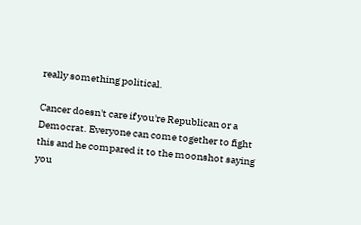really something political.

Cancer doesn't care if you're Republican or a Democrat. Everyone can come together to fight this and he compared it to the moonshot saying you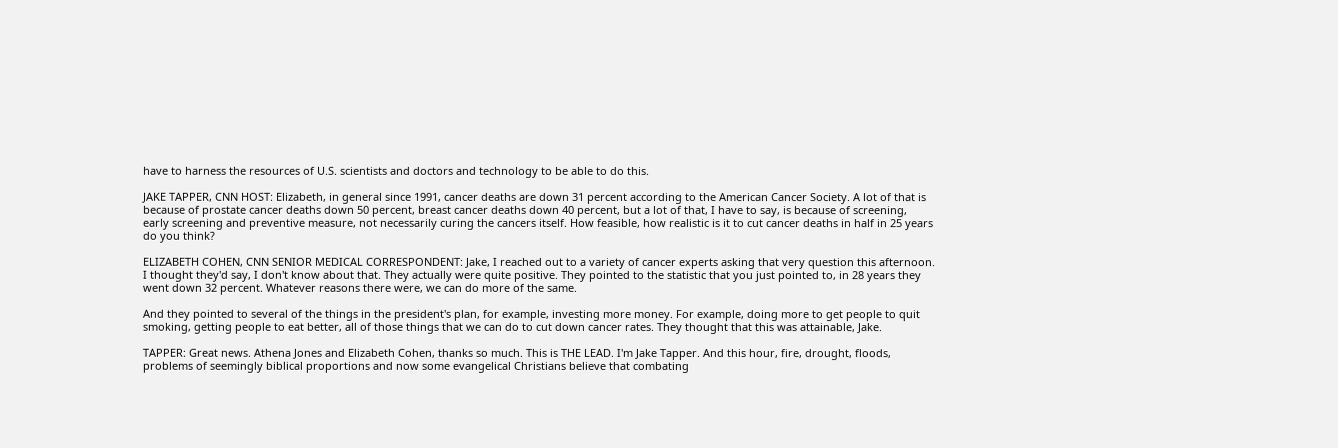have to harness the resources of U.S. scientists and doctors and technology to be able to do this.

JAKE TAPPER, CNN HOST: Elizabeth, in general since 1991, cancer deaths are down 31 percent according to the American Cancer Society. A lot of that is because of prostate cancer deaths down 50 percent, breast cancer deaths down 40 percent, but a lot of that, I have to say, is because of screening, early screening and preventive measure, not necessarily curing the cancers itself. How feasible, how realistic is it to cut cancer deaths in half in 25 years do you think?

ELIZABETH COHEN, CNN SENIOR MEDICAL CORRESPONDENT: Jake, I reached out to a variety of cancer experts asking that very question this afternoon. I thought they'd say, I don't know about that. They actually were quite positive. They pointed to the statistic that you just pointed to, in 28 years they went down 32 percent. Whatever reasons there were, we can do more of the same.

And they pointed to several of the things in the president's plan, for example, investing more money. For example, doing more to get people to quit smoking, getting people to eat better, all of those things that we can do to cut down cancer rates. They thought that this was attainable, Jake.

TAPPER: Great news. Athena Jones and Elizabeth Cohen, thanks so much. This is THE LEAD. I'm Jake Tapper. And this hour, fire, drought, floods, problems of seemingly biblical proportions and now some evangelical Christians believe that combating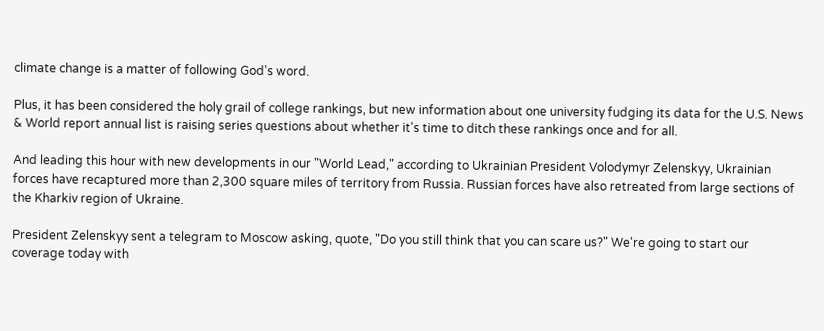climate change is a matter of following God's word.

Plus, it has been considered the holy grail of college rankings, but new information about one university fudging its data for the U.S. News & World report annual list is raising series questions about whether it's time to ditch these rankings once and for all.

And leading this hour with new developments in our "World Lead," according to Ukrainian President Volodymyr Zelenskyy, Ukrainian forces have recaptured more than 2,300 square miles of territory from Russia. Russian forces have also retreated from large sections of the Kharkiv region of Ukraine.

President Zelenskyy sent a telegram to Moscow asking, quote, "Do you still think that you can scare us?" We're going to start our coverage today with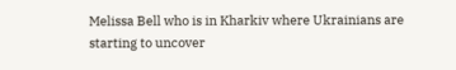Melissa Bell who is in Kharkiv where Ukrainians are starting to uncover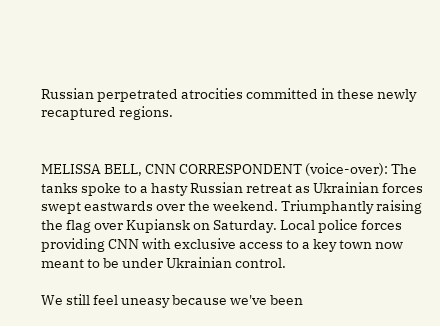Russian perpetrated atrocities committed in these newly recaptured regions.


MELISSA BELL, CNN CORRESPONDENT (voice-over): The tanks spoke to a hasty Russian retreat as Ukrainian forces swept eastwards over the weekend. Triumphantly raising the flag over Kupiansk on Saturday. Local police forces providing CNN with exclusive access to a key town now meant to be under Ukrainian control.

We still feel uneasy because we've been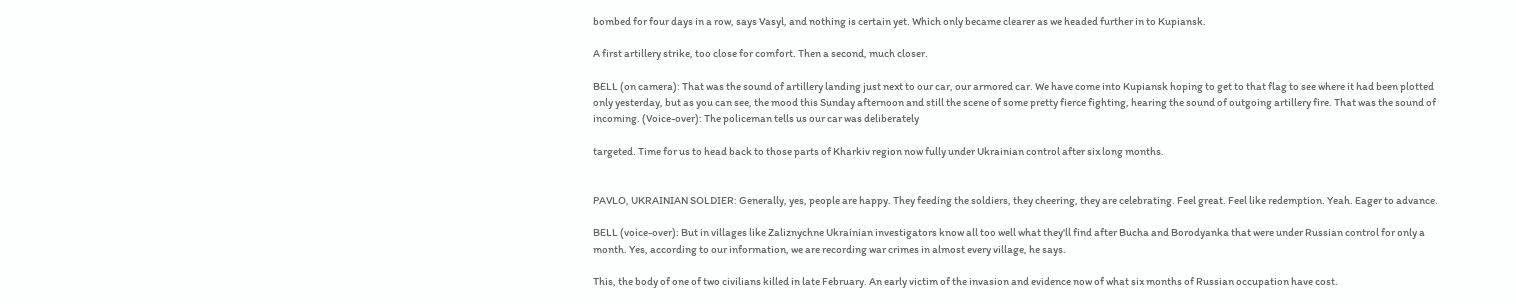bombed for four days in a row, says Vasyl, and nothing is certain yet. Which only became clearer as we headed further in to Kupiansk.

A first artillery strike, too close for comfort. Then a second, much closer.

BELL (on camera): That was the sound of artillery landing just next to our car, our armored car. We have come into Kupiansk hoping to get to that flag to see where it had been plotted only yesterday, but as you can see, the mood this Sunday afternoon and still the scene of some pretty fierce fighting, hearing the sound of outgoing artillery fire. That was the sound of incoming. (Voice-over): The policeman tells us our car was deliberately

targeted. Time for us to head back to those parts of Kharkiv region now fully under Ukrainian control after six long months.


PAVLO, UKRAINIAN SOLDIER: Generally, yes, people are happy. They feeding the soldiers, they cheering, they are celebrating. Feel great. Feel like redemption. Yeah. Eager to advance.

BELL (voice-over): But in villages like Zaliznychne Ukrainian investigators know all too well what they'll find after Bucha and Borodyanka that were under Russian control for only a month. Yes, according to our information, we are recording war crimes in almost every village, he says.

This, the body of one of two civilians killed in late February. An early victim of the invasion and evidence now of what six months of Russian occupation have cost.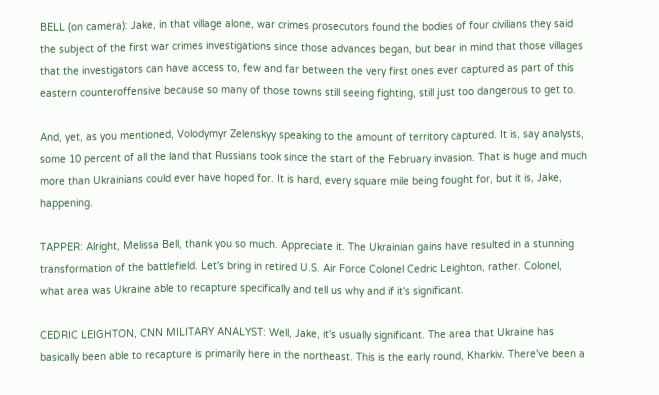BELL (on camera): Jake, in that village alone, war crimes prosecutors found the bodies of four civilians they said the subject of the first war crimes investigations since those advances began, but bear in mind that those villages that the investigators can have access to, few and far between the very first ones ever captured as part of this eastern counteroffensive because so many of those towns still seeing fighting, still just too dangerous to get to.

And, yet, as you mentioned, Volodymyr Zelenskyy speaking to the amount of territory captured. It is, say analysts, some 10 percent of all the land that Russians took since the start of the February invasion. That is huge and much more than Ukrainians could ever have hoped for. It is hard, every square mile being fought for, but it is, Jake, happening.

TAPPER: Alright, Melissa Bell, thank you so much. Appreciate it. The Ukrainian gains have resulted in a stunning transformation of the battlefield. Let's bring in retired U.S. Air Force Colonel Cedric Leighton, rather. Colonel, what area was Ukraine able to recapture specifically and tell us why and if it's significant.

CEDRIC LEIGHTON, CNN MILITARY ANALYST: Well, Jake, it's usually significant. The area that Ukraine has basically been able to recapture is primarily here in the northeast. This is the early round, Kharkiv. There've been a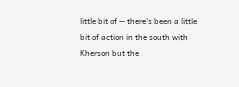little bit of -- there's been a little bit of action in the south with Kherson but the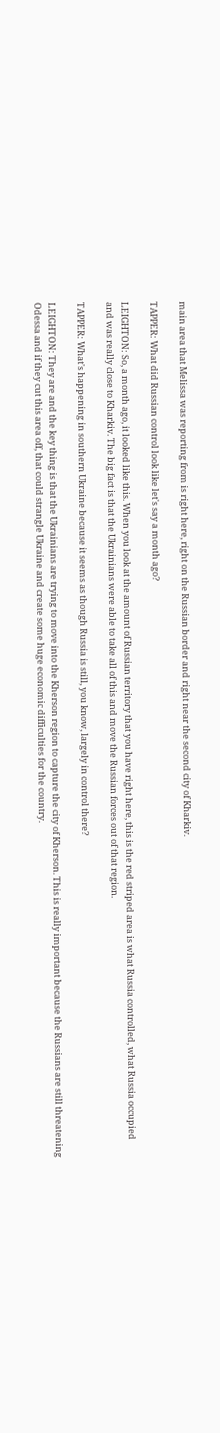main area that Melissa was reporting from is right here, right on the Russian border and right near the second city of Kharkiv.

TAPPER: What did Russian control look like let's say a month ago?

LEIGHTON: So, a month ago, it looked like this. When you look at the amount of Russian territory that you have right here, this is the red striped area is what Russia controlled, what Russia occupied and was really close to Kharkiv. The big fact is that the Ukrainians were able to take all of this and move the Russian forces out of that region.

TAPPER: What's happening in southern Ukraine because it seems as though Russia is still, you know, largely in control there?

LEIGHTON: They are and the key thing is that the Ukrainians are trying to move into the Kherson region to capture the city of Kherson. This is really important because the Russians are still threatening Odessa and if they cut this area off, that could strangle Ukraine and create some huge economic difficulties for the country.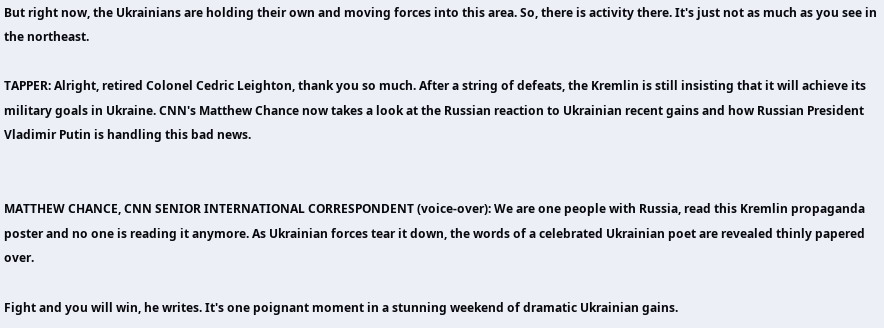But right now, the Ukrainians are holding their own and moving forces into this area. So, there is activity there. It's just not as much as you see in the northeast.

TAPPER: Alright, retired Colonel Cedric Leighton, thank you so much. After a string of defeats, the Kremlin is still insisting that it will achieve its military goals in Ukraine. CNN's Matthew Chance now takes a look at the Russian reaction to Ukrainian recent gains and how Russian President Vladimir Putin is handling this bad news.


MATTHEW CHANCE, CNN SENIOR INTERNATIONAL CORRESPONDENT (voice-over): We are one people with Russia, read this Kremlin propaganda poster and no one is reading it anymore. As Ukrainian forces tear it down, the words of a celebrated Ukrainian poet are revealed thinly papered over.

Fight and you will win, he writes. It's one poignant moment in a stunning weekend of dramatic Ukrainian gains.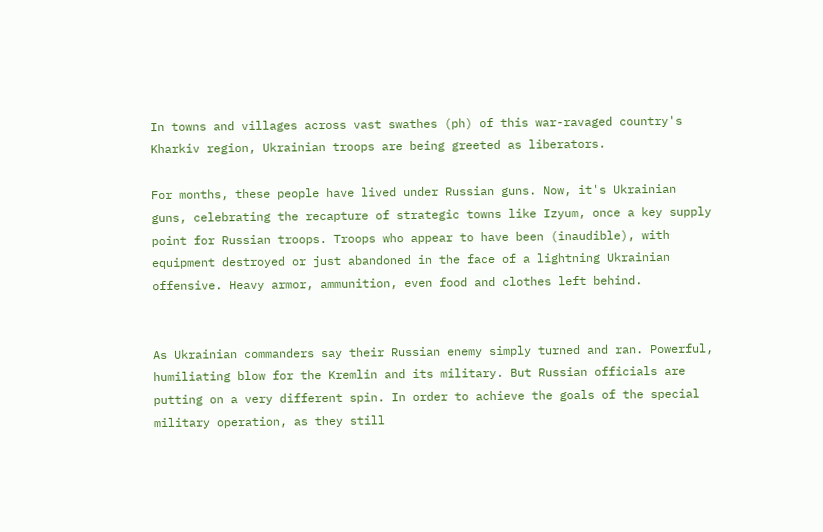In towns and villages across vast swathes (ph) of this war-ravaged country's Kharkiv region, Ukrainian troops are being greeted as liberators.

For months, these people have lived under Russian guns. Now, it's Ukrainian guns, celebrating the recapture of strategic towns like Izyum, once a key supply point for Russian troops. Troops who appear to have been (inaudible), with equipment destroyed or just abandoned in the face of a lightning Ukrainian offensive. Heavy armor, ammunition, even food and clothes left behind.


As Ukrainian commanders say their Russian enemy simply turned and ran. Powerful, humiliating blow for the Kremlin and its military. But Russian officials are putting on a very different spin. In order to achieve the goals of the special military operation, as they still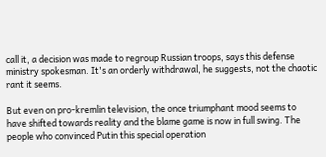call it, a decision was made to regroup Russian troops, says this defense ministry spokesman. It's an orderly withdrawal, he suggests, not the chaotic rant it seems.

But even on pro-kremlin television, the once triumphant mood seems to have shifted towards reality and the blame game is now in full swing. The people who convinced Putin this special operation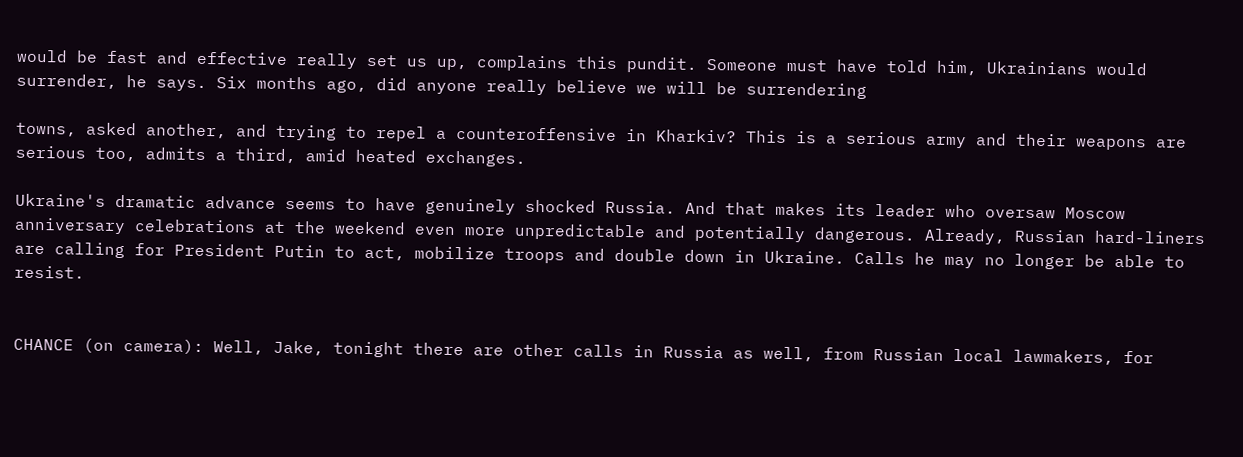would be fast and effective really set us up, complains this pundit. Someone must have told him, Ukrainians would surrender, he says. Six months ago, did anyone really believe we will be surrendering

towns, asked another, and trying to repel a counteroffensive in Kharkiv? This is a serious army and their weapons are serious too, admits a third, amid heated exchanges.

Ukraine's dramatic advance seems to have genuinely shocked Russia. And that makes its leader who oversaw Moscow anniversary celebrations at the weekend even more unpredictable and potentially dangerous. Already, Russian hard-liners are calling for President Putin to act, mobilize troops and double down in Ukraine. Calls he may no longer be able to resist.


CHANCE (on camera): Well, Jake, tonight there are other calls in Russia as well, from Russian local lawmakers, for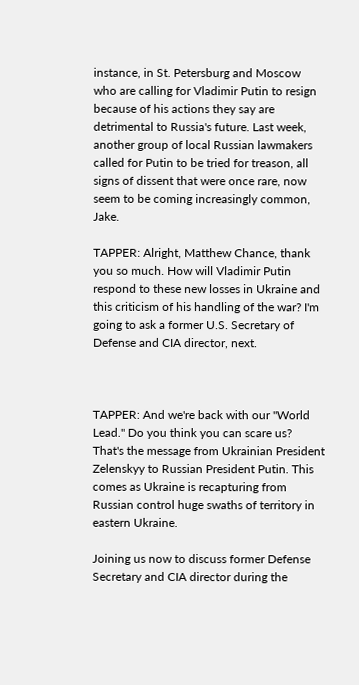instance, in St. Petersburg and Moscow who are calling for Vladimir Putin to resign because of his actions they say are detrimental to Russia's future. Last week, another group of local Russian lawmakers called for Putin to be tried for treason, all signs of dissent that were once rare, now seem to be coming increasingly common, Jake.

TAPPER: Alright, Matthew Chance, thank you so much. How will Vladimir Putin respond to these new losses in Ukraine and this criticism of his handling of the war? I'm going to ask a former U.S. Secretary of Defense and CIA director, next.



TAPPER: And we're back with our "World Lead." Do you think you can scare us? That's the message from Ukrainian President Zelenskyy to Russian President Putin. This comes as Ukraine is recapturing from Russian control huge swaths of territory in eastern Ukraine.

Joining us now to discuss former Defense Secretary and CIA director during the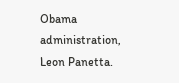Obama administration, Leon Panetta.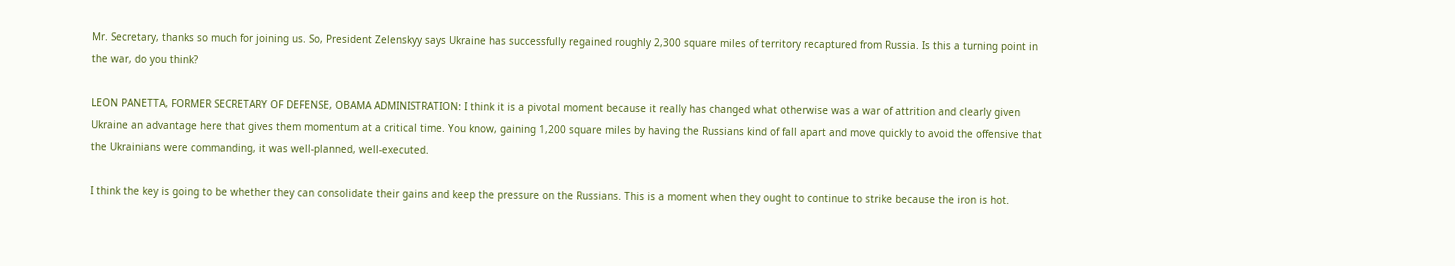Mr. Secretary, thanks so much for joining us. So, President Zelenskyy says Ukraine has successfully regained roughly 2,300 square miles of territory recaptured from Russia. Is this a turning point in the war, do you think?

LEON PANETTA, FORMER SECRETARY OF DEFENSE, OBAMA ADMINISTRATION: I think it is a pivotal moment because it really has changed what otherwise was a war of attrition and clearly given Ukraine an advantage here that gives them momentum at a critical time. You know, gaining 1,200 square miles by having the Russians kind of fall apart and move quickly to avoid the offensive that the Ukrainians were commanding, it was well-planned, well-executed.

I think the key is going to be whether they can consolidate their gains and keep the pressure on the Russians. This is a moment when they ought to continue to strike because the iron is hot.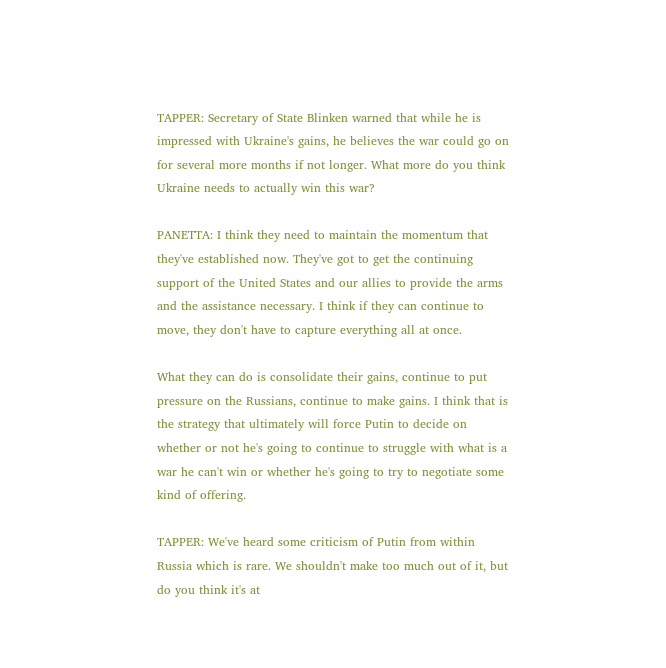TAPPER: Secretary of State Blinken warned that while he is impressed with Ukraine's gains, he believes the war could go on for several more months if not longer. What more do you think Ukraine needs to actually win this war?

PANETTA: I think they need to maintain the momentum that they've established now. They've got to get the continuing support of the United States and our allies to provide the arms and the assistance necessary. I think if they can continue to move, they don't have to capture everything all at once.

What they can do is consolidate their gains, continue to put pressure on the Russians, continue to make gains. I think that is the strategy that ultimately will force Putin to decide on whether or not he's going to continue to struggle with what is a war he can't win or whether he's going to try to negotiate some kind of offering.

TAPPER: We've heard some criticism of Putin from within Russia which is rare. We shouldn't make too much out of it, but do you think it's at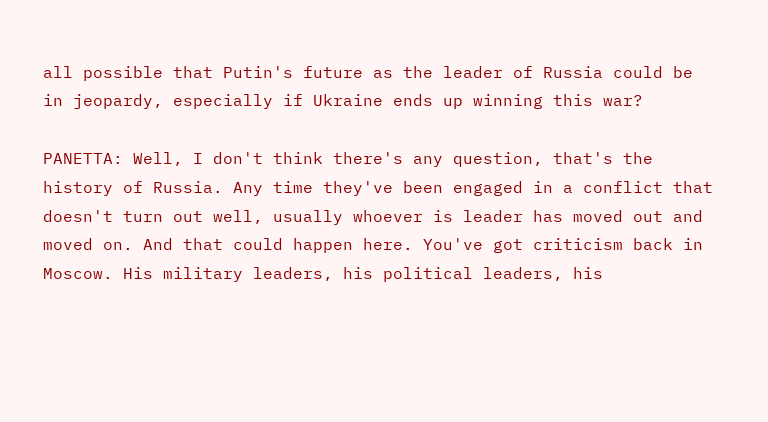all possible that Putin's future as the leader of Russia could be in jeopardy, especially if Ukraine ends up winning this war?

PANETTA: Well, I don't think there's any question, that's the history of Russia. Any time they've been engaged in a conflict that doesn't turn out well, usually whoever is leader has moved out and moved on. And that could happen here. You've got criticism back in Moscow. His military leaders, his political leaders, his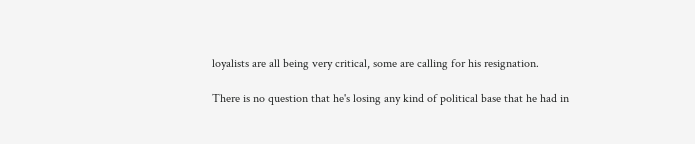loyalists are all being very critical, some are calling for his resignation.

There is no question that he's losing any kind of political base that he had in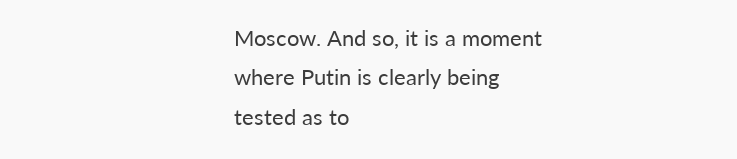Moscow. And so, it is a moment where Putin is clearly being tested as to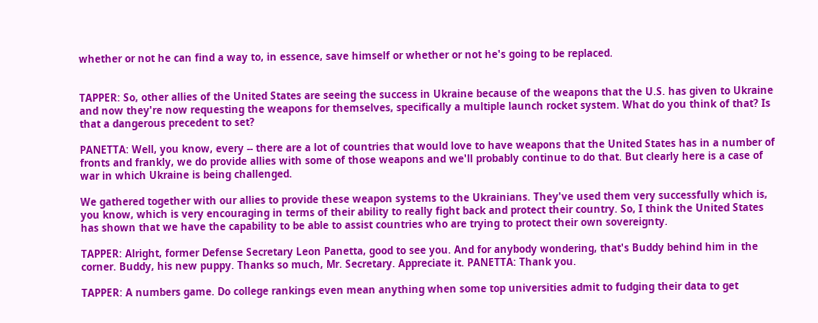whether or not he can find a way to, in essence, save himself or whether or not he's going to be replaced.


TAPPER: So, other allies of the United States are seeing the success in Ukraine because of the weapons that the U.S. has given to Ukraine and now they're now requesting the weapons for themselves, specifically a multiple launch rocket system. What do you think of that? Is that a dangerous precedent to set?

PANETTA: Well, you know, every -- there are a lot of countries that would love to have weapons that the United States has in a number of fronts and frankly, we do provide allies with some of those weapons and we'll probably continue to do that. But clearly here is a case of war in which Ukraine is being challenged.

We gathered together with our allies to provide these weapon systems to the Ukrainians. They've used them very successfully which is, you know, which is very encouraging in terms of their ability to really fight back and protect their country. So, I think the United States has shown that we have the capability to be able to assist countries who are trying to protect their own sovereignty.

TAPPER: Alright, former Defense Secretary Leon Panetta, good to see you. And for anybody wondering, that's Buddy behind him in the corner. Buddy, his new puppy. Thanks so much, Mr. Secretary. Appreciate it. PANETTA: Thank you.

TAPPER: A numbers game. Do college rankings even mean anything when some top universities admit to fudging their data to get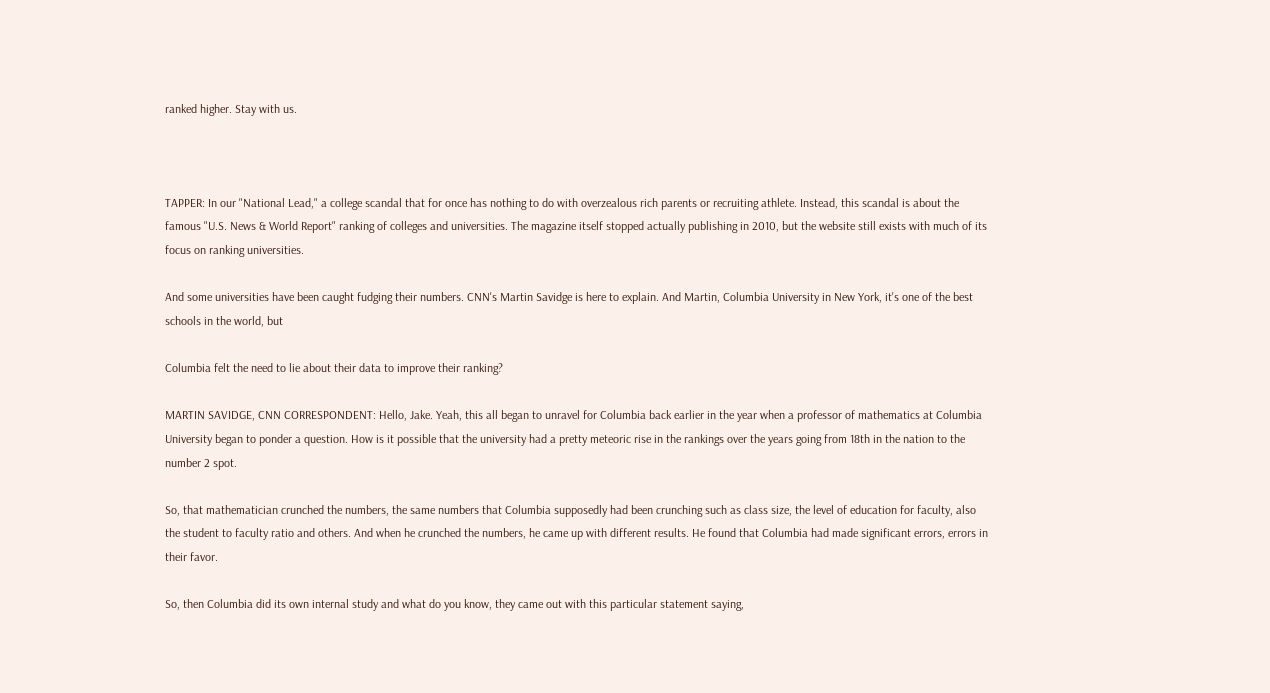ranked higher. Stay with us.



TAPPER: In our "National Lead," a college scandal that for once has nothing to do with overzealous rich parents or recruiting athlete. Instead, this scandal is about the famous "U.S. News & World Report" ranking of colleges and universities. The magazine itself stopped actually publishing in 2010, but the website still exists with much of its focus on ranking universities.

And some universities have been caught fudging their numbers. CNN's Martin Savidge is here to explain. And Martin, Columbia University in New York, it's one of the best schools in the world, but

Columbia felt the need to lie about their data to improve their ranking?

MARTIN SAVIDGE, CNN CORRESPONDENT: Hello, Jake. Yeah, this all began to unravel for Columbia back earlier in the year when a professor of mathematics at Columbia University began to ponder a question. How is it possible that the university had a pretty meteoric rise in the rankings over the years going from 18th in the nation to the number 2 spot.

So, that mathematician crunched the numbers, the same numbers that Columbia supposedly had been crunching such as class size, the level of education for faculty, also the student to faculty ratio and others. And when he crunched the numbers, he came up with different results. He found that Columbia had made significant errors, errors in their favor.

So, then Columbia did its own internal study and what do you know, they came out with this particular statement saying,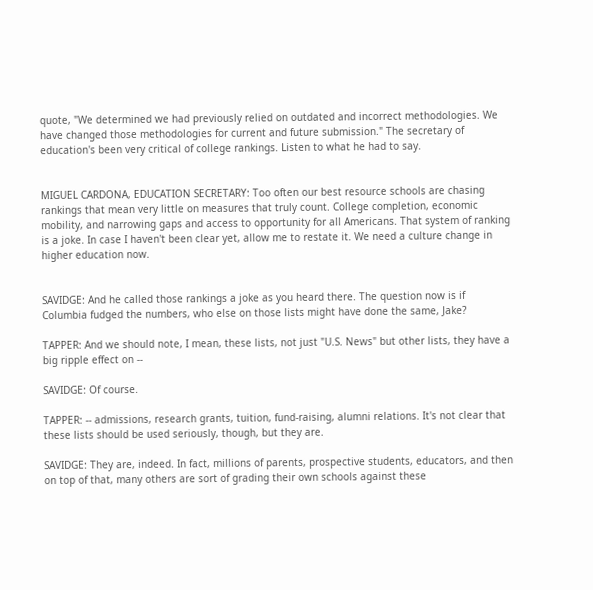quote, "We determined we had previously relied on outdated and incorrect methodologies. We have changed those methodologies for current and future submission." The secretary of education's been very critical of college rankings. Listen to what he had to say.


MIGUEL CARDONA, EDUCATION SECRETARY: Too often our best resource schools are chasing rankings that mean very little on measures that truly count. College completion, economic mobility, and narrowing gaps and access to opportunity for all Americans. That system of ranking is a joke. In case I haven't been clear yet, allow me to restate it. We need a culture change in higher education now.


SAVIDGE: And he called those rankings a joke as you heard there. The question now is if Columbia fudged the numbers, who else on those lists might have done the same, Jake?

TAPPER: And we should note, I mean, these lists, not just "U.S. News" but other lists, they have a big ripple effect on --

SAVIDGE: Of course.

TAPPER: -- admissions, research grants, tuition, fund-raising, alumni relations. It's not clear that these lists should be used seriously, though, but they are.

SAVIDGE: They are, indeed. In fact, millions of parents, prospective students, educators, and then on top of that, many others are sort of grading their own schools against these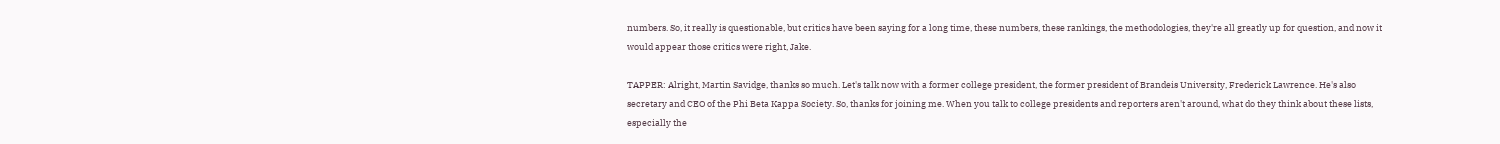numbers. So, it really is questionable, but critics have been saying for a long time, these numbers, these rankings, the methodologies, they're all greatly up for question, and now it would appear those critics were right, Jake.

TAPPER: Alright, Martin Savidge, thanks so much. Let's talk now with a former college president, the former president of Brandeis University, Frederick Lawrence. He's also secretary and CEO of the Phi Beta Kappa Society. So, thanks for joining me. When you talk to college presidents and reporters aren't around, what do they think about these lists, especially the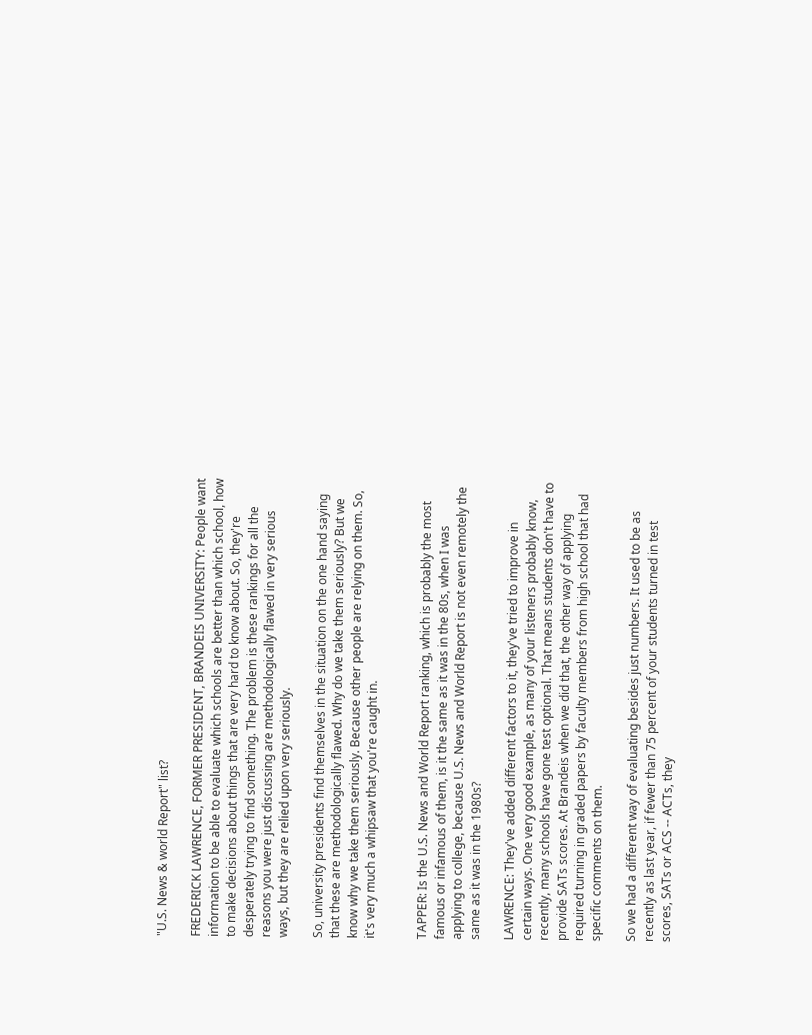"U.S. News & world Report" list?

FREDERICK LAWRENCE, FORMER PRESIDENT, BRANDEIS UNIVERSITY: People want information to be able to evaluate which schools are better than which school, how to make decisions about things that are very hard to know about. So, they're desperately trying to find something. The problem is these rankings for all the reasons you were just discussing are methodologically flawed in very serious ways, but they are relied upon very seriously.

So, university presidents find themselves in the situation on the one hand saying that these are methodologically flawed. Why do we take them seriously? But we know why we take them seriously. Because other people are relying on them. So, it's very much a whipsaw that you're caught in.


TAPPER: Is the U.S. News and World Report ranking, which is probably the most famous or infamous of them, is it the same as it was in the 80s, when I was applying to college, because U.S. News and World Report is not even remotely the same as it was in the 1980s?

LAWRENCE: They've added different factors to it, they've tried to improve in certain ways. One very good example, as many of your listeners probably know, recently, many schools have gone test optional. That means students don't have to provide SATs scores. At Brandeis when we did that, the other way of applying required turning in graded papers by faculty members from high school that had specific comments on them.

So we had a different way of evaluating besides just numbers. It used to be as recently as last year, if fewer than 75 percent of your students turned in test scores, SATs or ACS -- ACTs, they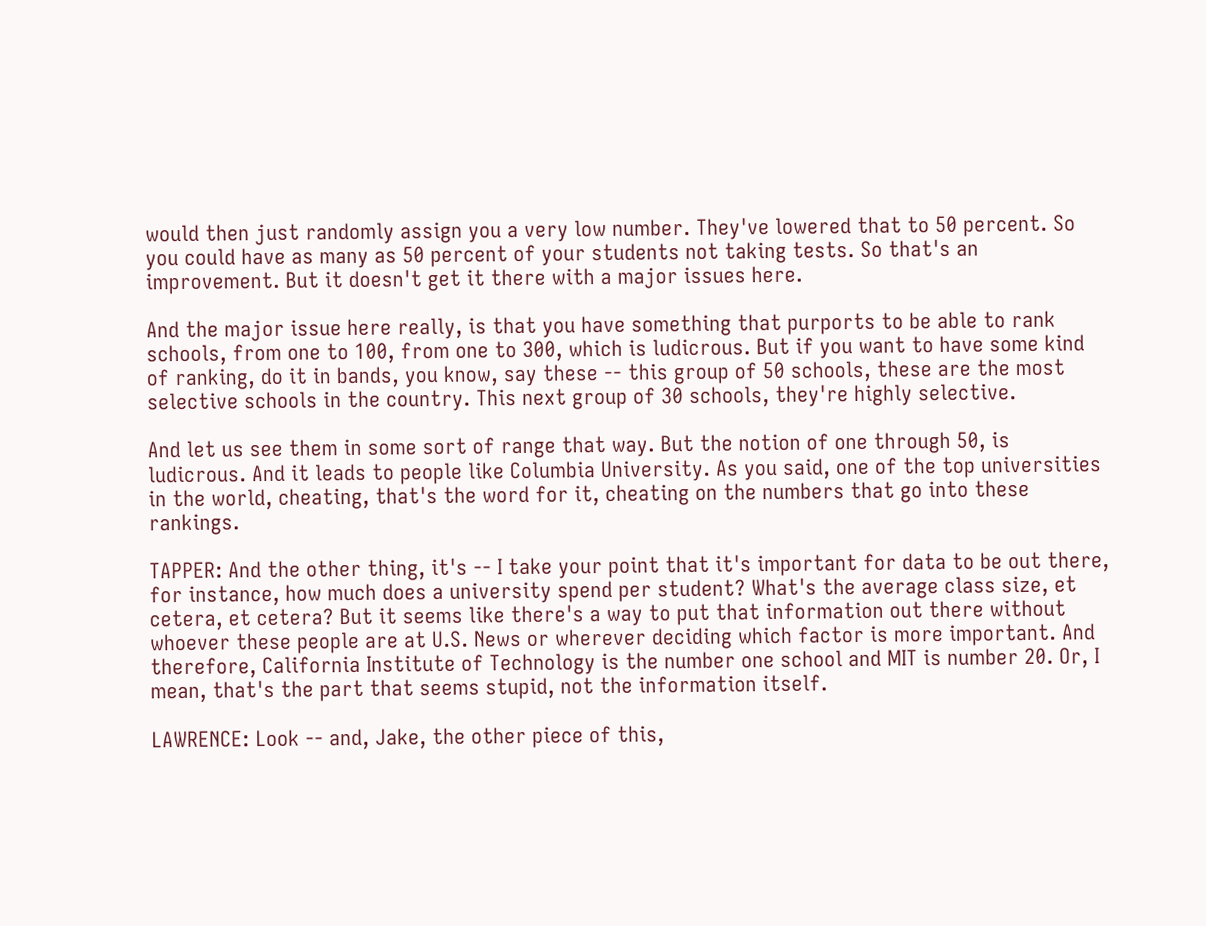would then just randomly assign you a very low number. They've lowered that to 50 percent. So you could have as many as 50 percent of your students not taking tests. So that's an improvement. But it doesn't get it there with a major issues here.

And the major issue here really, is that you have something that purports to be able to rank schools, from one to 100, from one to 300, which is ludicrous. But if you want to have some kind of ranking, do it in bands, you know, say these -- this group of 50 schools, these are the most selective schools in the country. This next group of 30 schools, they're highly selective.

And let us see them in some sort of range that way. But the notion of one through 50, is ludicrous. And it leads to people like Columbia University. As you said, one of the top universities in the world, cheating, that's the word for it, cheating on the numbers that go into these rankings.

TAPPER: And the other thing, it's -- I take your point that it's important for data to be out there, for instance, how much does a university spend per student? What's the average class size, et cetera, et cetera? But it seems like there's a way to put that information out there without whoever these people are at U.S. News or wherever deciding which factor is more important. And therefore, California Institute of Technology is the number one school and MIT is number 20. Or, I mean, that's the part that seems stupid, not the information itself.

LAWRENCE: Look -- and, Jake, the other piece of this,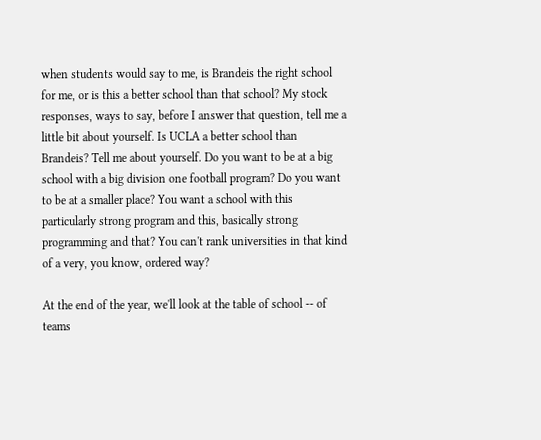when students would say to me, is Brandeis the right school for me, or is this a better school than that school? My stock responses, ways to say, before I answer that question, tell me a little bit about yourself. Is UCLA a better school than Brandeis? Tell me about yourself. Do you want to be at a big school with a big division one football program? Do you want to be at a smaller place? You want a school with this particularly strong program and this, basically strong programming and that? You can't rank universities in that kind of a very, you know, ordered way?

At the end of the year, we'll look at the table of school -- of teams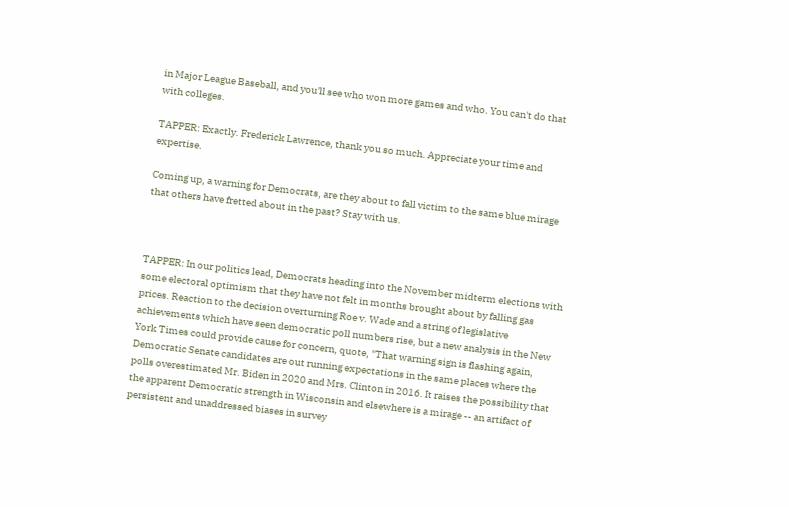in Major League Baseball, and you'll see who won more games and who. You can't do that with colleges.

TAPPER: Exactly. Frederick Lawrence, thank you so much. Appreciate your time and expertise.

Coming up, a warning for Democrats, are they about to fall victim to the same blue mirage that others have fretted about in the past? Stay with us.



TAPPER: In our politics lead, Democrats heading into the November midterm elections with some electoral optimism that they have not felt in months brought about by falling gas prices. Reaction to the decision overturning Roe v. Wade and a string of legislative achievements which have seen democratic poll numbers rise, but a new analysis in the New York Times could provide cause for concern, quote, "That warning sign is flashing again, Democratic Senate candidates are out running expectations in the same places where the polls overestimated Mr. Biden in 2020 and Mrs. Clinton in 2016. It raises the possibility that the apparent Democratic strength in Wisconsin and elsewhere is a mirage -- an artifact of persistent and unaddressed biases in survey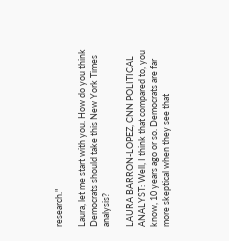research."

Laura, let me start with you. How do you think Democrats should take this New York Times analysis?

LAURA BARRON-LOPEZ, CNN POLITICAL ANALYST: Well, I think that compared to, you know, 10 years ago or so. Democrats are far more skeptical when they see that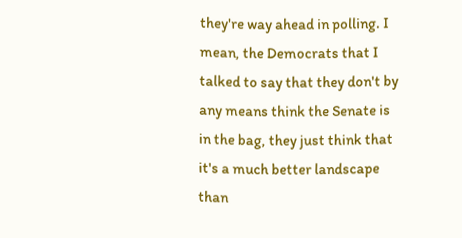they're way ahead in polling. I mean, the Democrats that I talked to say that they don't by any means think the Senate is in the bag, they just think that it's a much better landscape than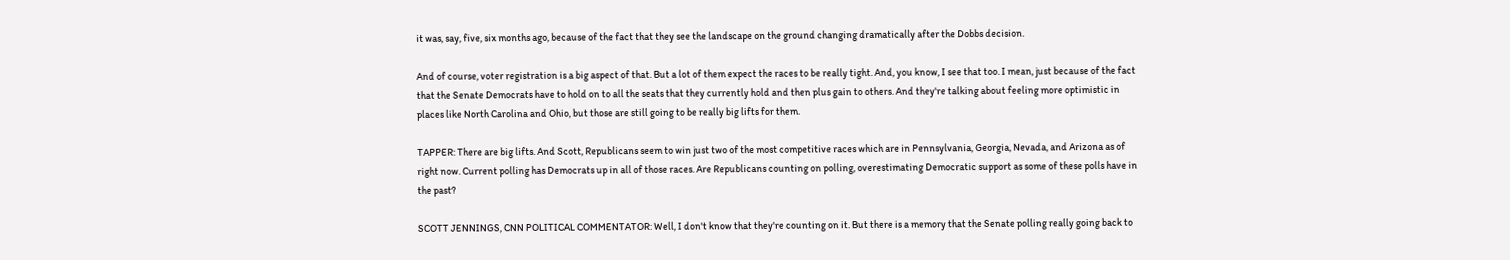it was, say, five, six months ago, because of the fact that they see the landscape on the ground changing dramatically after the Dobbs decision.

And of course, voter registration is a big aspect of that. But a lot of them expect the races to be really tight. And, you know, I see that too. I mean, just because of the fact that the Senate Democrats have to hold on to all the seats that they currently hold and then plus gain to others. And they're talking about feeling more optimistic in places like North Carolina and Ohio, but those are still going to be really big lifts for them.

TAPPER: There are big lifts. And Scott, Republicans seem to win just two of the most competitive races which are in Pennsylvania, Georgia, Nevada, and Arizona as of right now. Current polling has Democrats up in all of those races. Are Republicans counting on polling, overestimating Democratic support as some of these polls have in the past?

SCOTT JENNINGS, CNN POLITICAL COMMENTATOR: Well, I don't know that they're counting on it. But there is a memory that the Senate polling really going back to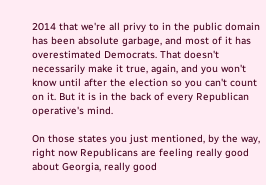2014 that we're all privy to in the public domain has been absolute garbage, and most of it has overestimated Democrats. That doesn't necessarily make it true, again, and you won't know until after the election so you can't count on it. But it is in the back of every Republican operative's mind.

On those states you just mentioned, by the way, right now Republicans are feeling really good about Georgia, really good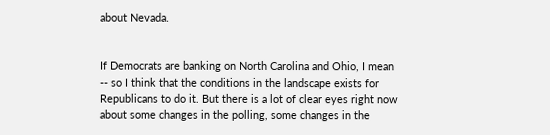about Nevada.


If Democrats are banking on North Carolina and Ohio, I mean -- so I think that the conditions in the landscape exists for Republicans to do it. But there is a lot of clear eyes right now about some changes in the polling, some changes in the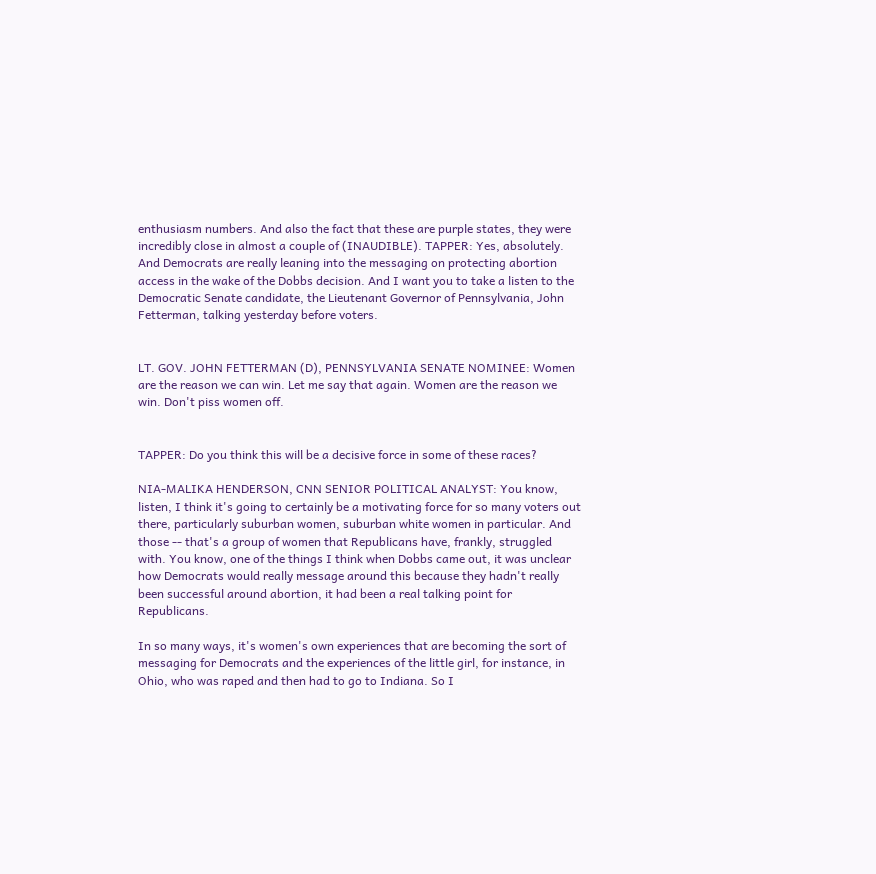enthusiasm numbers. And also the fact that these are purple states, they were incredibly close in almost a couple of (INAUDIBLE). TAPPER: Yes, absolutely. And Democrats are really leaning into the messaging on protecting abortion access in the wake of the Dobbs decision. And I want you to take a listen to the Democratic Senate candidate, the Lieutenant Governor of Pennsylvania, John Fetterman, talking yesterday before voters.


LT. GOV. JOHN FETTERMAN (D), PENNSYLVANIA SENATE NOMINEE: Women are the reason we can win. Let me say that again. Women are the reason we win. Don't piss women off.


TAPPER: Do you think this will be a decisive force in some of these races?

NIA-MALIKA HENDERSON, CNN SENIOR POLITICAL ANALYST: You know, listen, I think it's going to certainly be a motivating force for so many voters out there, particularly suburban women, suburban white women in particular. And those -- that's a group of women that Republicans have, frankly, struggled with. You know, one of the things I think when Dobbs came out, it was unclear how Democrats would really message around this because they hadn't really been successful around abortion, it had been a real talking point for Republicans.

In so many ways, it's women's own experiences that are becoming the sort of messaging for Democrats and the experiences of the little girl, for instance, in Ohio, who was raped and then had to go to Indiana. So I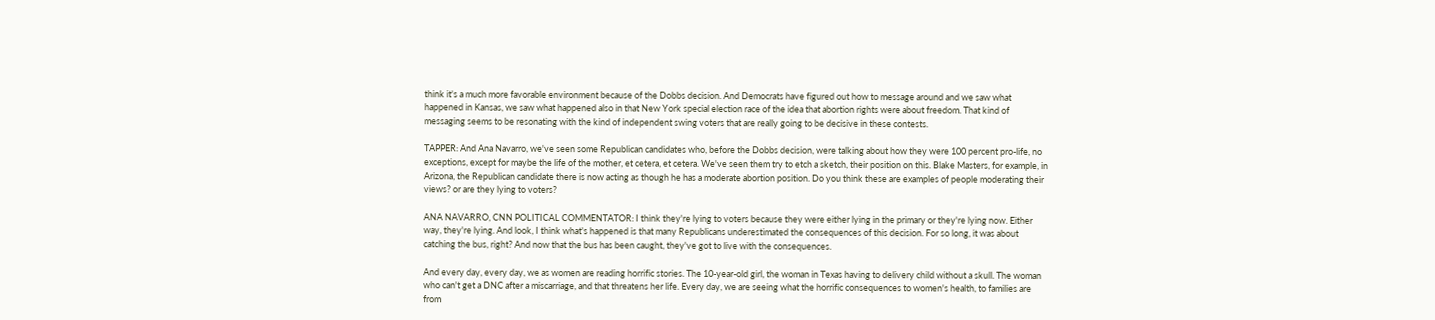think it's a much more favorable environment because of the Dobbs decision. And Democrats have figured out how to message around and we saw what happened in Kansas, we saw what happened also in that New York special election race of the idea that abortion rights were about freedom. That kind of messaging seems to be resonating with the kind of independent swing voters that are really going to be decisive in these contests.

TAPPER: And Ana Navarro, we've seen some Republican candidates who, before the Dobbs decision, were talking about how they were 100 percent pro-life, no exceptions, except for maybe the life of the mother, et cetera, et cetera. We've seen them try to etch a sketch, their position on this. Blake Masters, for example, in Arizona, the Republican candidate there is now acting as though he has a moderate abortion position. Do you think these are examples of people moderating their views? or are they lying to voters?

ANA NAVARRO, CNN POLITICAL COMMENTATOR: I think they're lying to voters because they were either lying in the primary or they're lying now. Either way, they're lying. And look, I think what's happened is that many Republicans underestimated the consequences of this decision. For so long, it was about catching the bus, right? And now that the bus has been caught, they've got to live with the consequences.

And every day, every day, we as women are reading horrific stories. The 10-year-old girl, the woman in Texas having to delivery child without a skull. The woman who can't get a DNC after a miscarriage, and that threatens her life. Every day, we are seeing what the horrific consequences to women's health, to families are from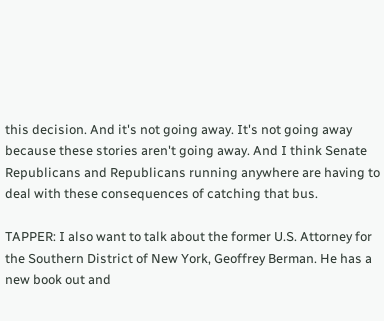this decision. And it's not going away. It's not going away because these stories aren't going away. And I think Senate Republicans and Republicans running anywhere are having to deal with these consequences of catching that bus.

TAPPER: I also want to talk about the former U.S. Attorney for the Southern District of New York, Geoffrey Berman. He has a new book out and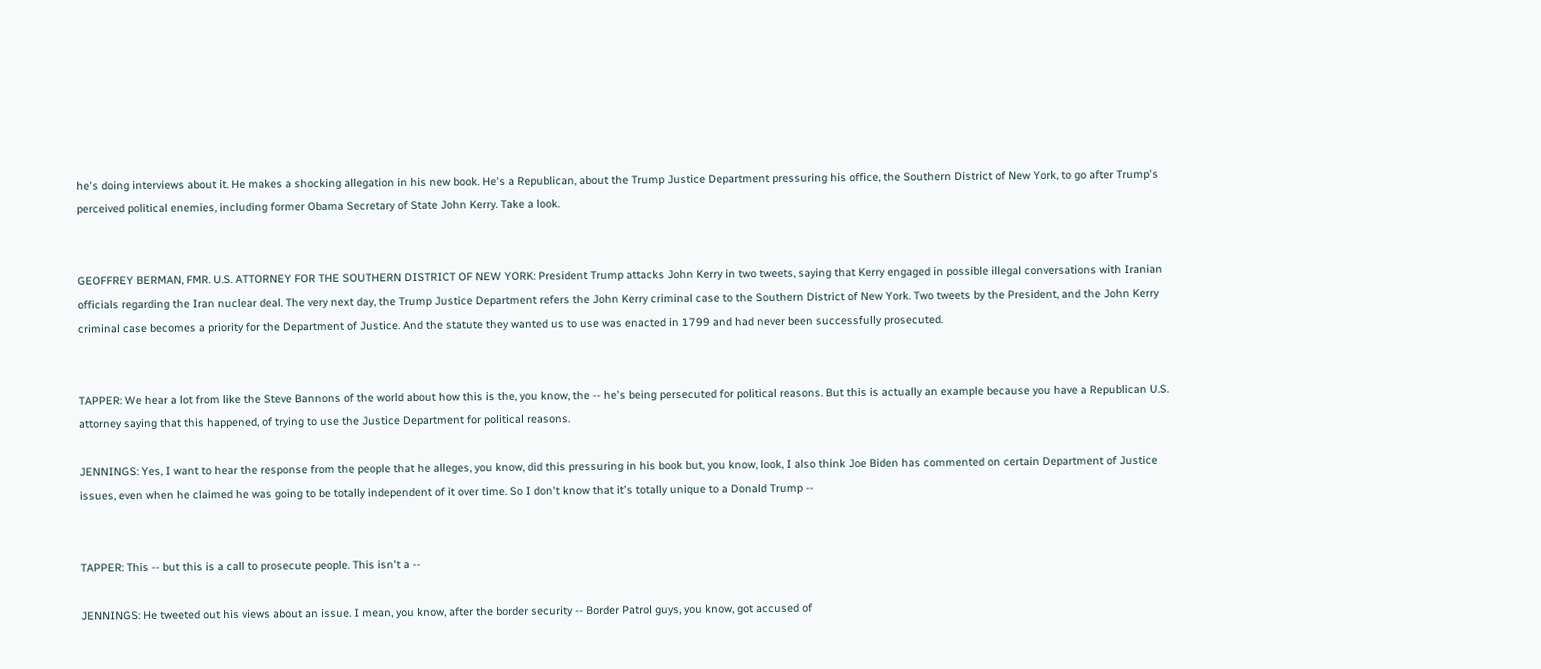he's doing interviews about it. He makes a shocking allegation in his new book. He's a Republican, about the Trump Justice Department pressuring his office, the Southern District of New York, to go after Trump's perceived political enemies, including former Obama Secretary of State John Kerry. Take a look.


GEOFFREY BERMAN, FMR. U.S. ATTORNEY FOR THE SOUTHERN DISTRICT OF NEW YORK: President Trump attacks John Kerry in two tweets, saying that Kerry engaged in possible illegal conversations with Iranian officials regarding the Iran nuclear deal. The very next day, the Trump Justice Department refers the John Kerry criminal case to the Southern District of New York. Two tweets by the President, and the John Kerry criminal case becomes a priority for the Department of Justice. And the statute they wanted us to use was enacted in 1799 and had never been successfully prosecuted.


TAPPER: We hear a lot from like the Steve Bannons of the world about how this is the, you know, the -- he's being persecuted for political reasons. But this is actually an example because you have a Republican U.S. attorney saying that this happened, of trying to use the Justice Department for political reasons.

JENNINGS: Yes, I want to hear the response from the people that he alleges, you know, did this pressuring in his book but, you know, look, I also think Joe Biden has commented on certain Department of Justice issues, even when he claimed he was going to be totally independent of it over time. So I don't know that it's totally unique to a Donald Trump --


TAPPER: This -- but this is a call to prosecute people. This isn't a --

JENNINGS: He tweeted out his views about an issue. I mean, you know, after the border security -- Border Patrol guys, you know, got accused of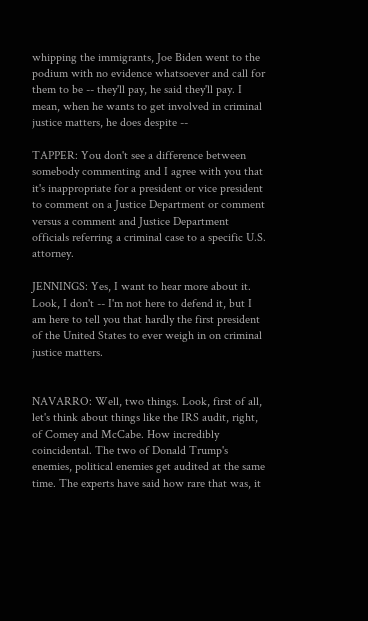whipping the immigrants, Joe Biden went to the podium with no evidence whatsoever and call for them to be -- they'll pay, he said they'll pay. I mean, when he wants to get involved in criminal justice matters, he does despite --

TAPPER: You don't see a difference between somebody commenting and I agree with you that it's inappropriate for a president or vice president to comment on a Justice Department or comment versus a comment and Justice Department officials referring a criminal case to a specific U.S. attorney.

JENNINGS: Yes, I want to hear more about it. Look, I don't -- I'm not here to defend it, but I am here to tell you that hardly the first president of the United States to ever weigh in on criminal justice matters.


NAVARRO: Well, two things. Look, first of all, let's think about things like the IRS audit, right, of Comey and McCabe. How incredibly coincidental. The two of Donald Trump's enemies, political enemies get audited at the same time. The experts have said how rare that was, it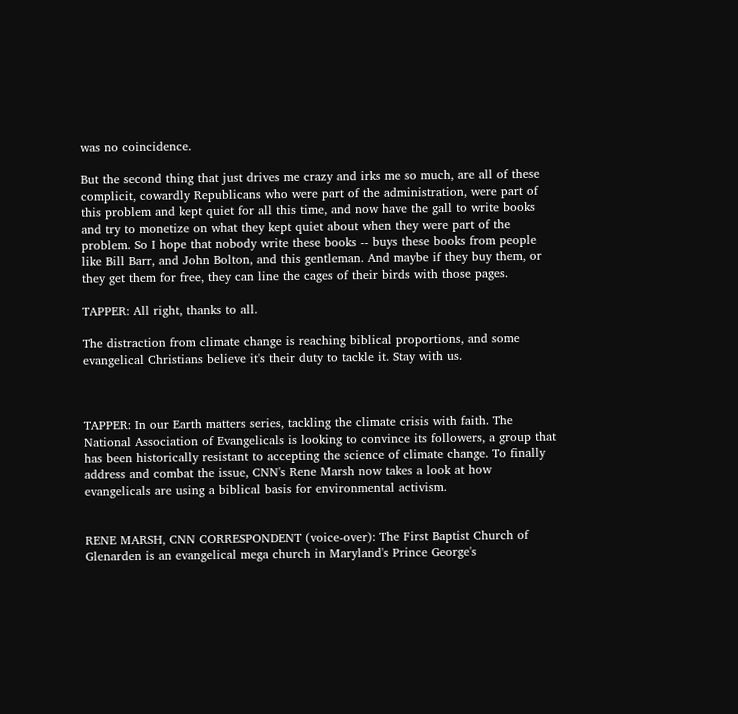was no coincidence.

But the second thing that just drives me crazy and irks me so much, are all of these complicit, cowardly Republicans who were part of the administration, were part of this problem and kept quiet for all this time, and now have the gall to write books and try to monetize on what they kept quiet about when they were part of the problem. So I hope that nobody write these books -- buys these books from people like Bill Barr, and John Bolton, and this gentleman. And maybe if they buy them, or they get them for free, they can line the cages of their birds with those pages.

TAPPER: All right, thanks to all.

The distraction from climate change is reaching biblical proportions, and some evangelical Christians believe it's their duty to tackle it. Stay with us.



TAPPER: In our Earth matters series, tackling the climate crisis with faith. The National Association of Evangelicals is looking to convince its followers, a group that has been historically resistant to accepting the science of climate change. To finally address and combat the issue, CNN's Rene Marsh now takes a look at how evangelicals are using a biblical basis for environmental activism.


RENE MARSH, CNN CORRESPONDENT (voice-over): The First Baptist Church of Glenarden is an evangelical mega church in Maryland's Prince George's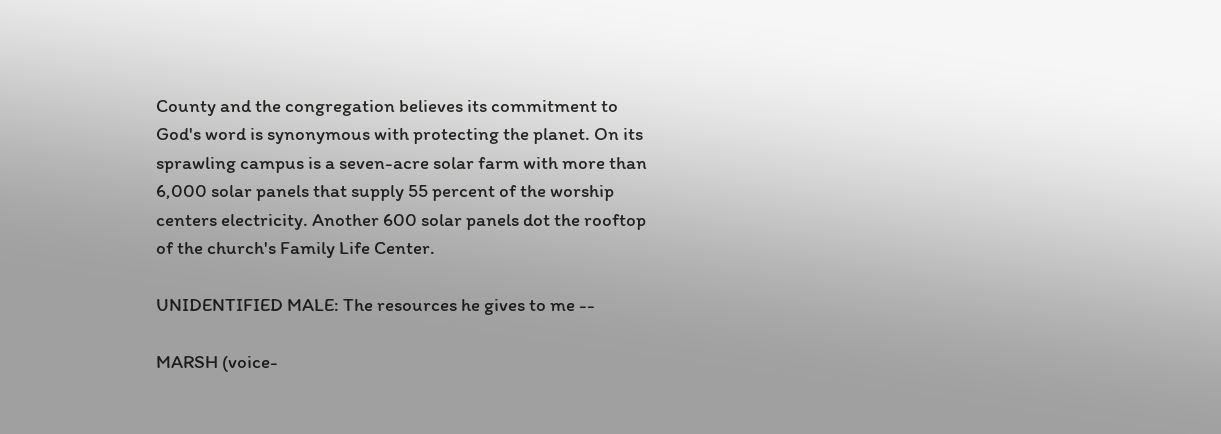County and the congregation believes its commitment to God's word is synonymous with protecting the planet. On its sprawling campus is a seven-acre solar farm with more than 6,000 solar panels that supply 55 percent of the worship centers electricity. Another 600 solar panels dot the rooftop of the church's Family Life Center.

UNIDENTIFIED MALE: The resources he gives to me --

MARSH (voice-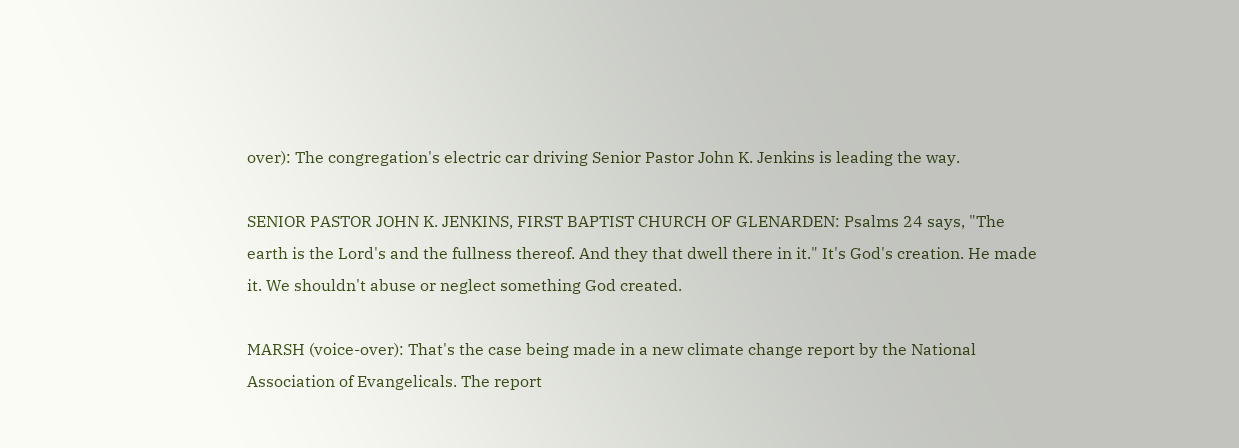over): The congregation's electric car driving Senior Pastor John K. Jenkins is leading the way.

SENIOR PASTOR JOHN K. JENKINS, FIRST BAPTIST CHURCH OF GLENARDEN: Psalms 24 says, "The earth is the Lord's and the fullness thereof. And they that dwell there in it." It's God's creation. He made it. We shouldn't abuse or neglect something God created.

MARSH (voice-over): That's the case being made in a new climate change report by the National Association of Evangelicals. The report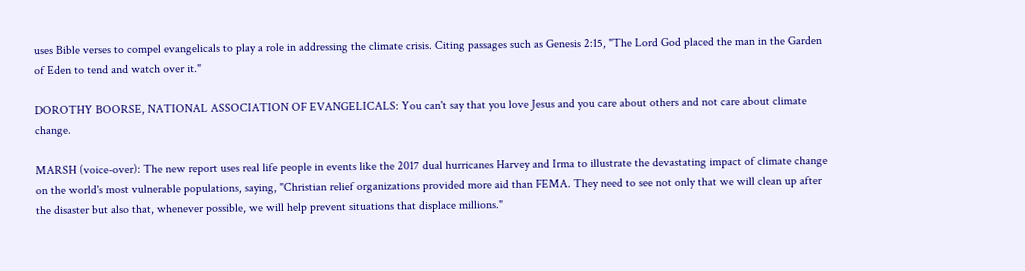uses Bible verses to compel evangelicals to play a role in addressing the climate crisis. Citing passages such as Genesis 2:15, "The Lord God placed the man in the Garden of Eden to tend and watch over it."

DOROTHY BOORSE, NATIONAL ASSOCIATION OF EVANGELICALS: You can't say that you love Jesus and you care about others and not care about climate change.

MARSH (voice-over): The new report uses real life people in events like the 2017 dual hurricanes Harvey and Irma to illustrate the devastating impact of climate change on the world's most vulnerable populations, saying, "Christian relief organizations provided more aid than FEMA. They need to see not only that we will clean up after the disaster but also that, whenever possible, we will help prevent situations that displace millions."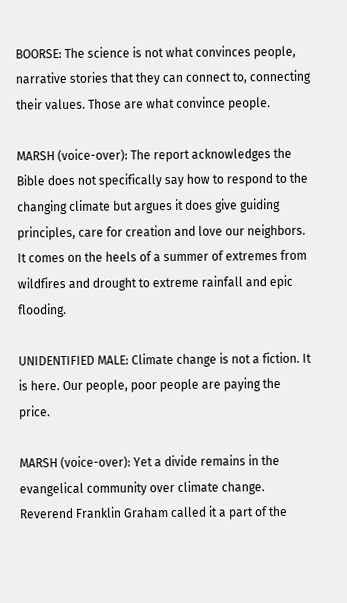BOORSE: The science is not what convinces people, narrative stories that they can connect to, connecting their values. Those are what convince people.

MARSH (voice-over): The report acknowledges the Bible does not specifically say how to respond to the changing climate but argues it does give guiding principles, care for creation and love our neighbors. It comes on the heels of a summer of extremes from wildfires and drought to extreme rainfall and epic flooding.

UNIDENTIFIED MALE: Climate change is not a fiction. It is here. Our people, poor people are paying the price.

MARSH (voice-over): Yet a divide remains in the evangelical community over climate change. Reverend Franklin Graham called it a part of the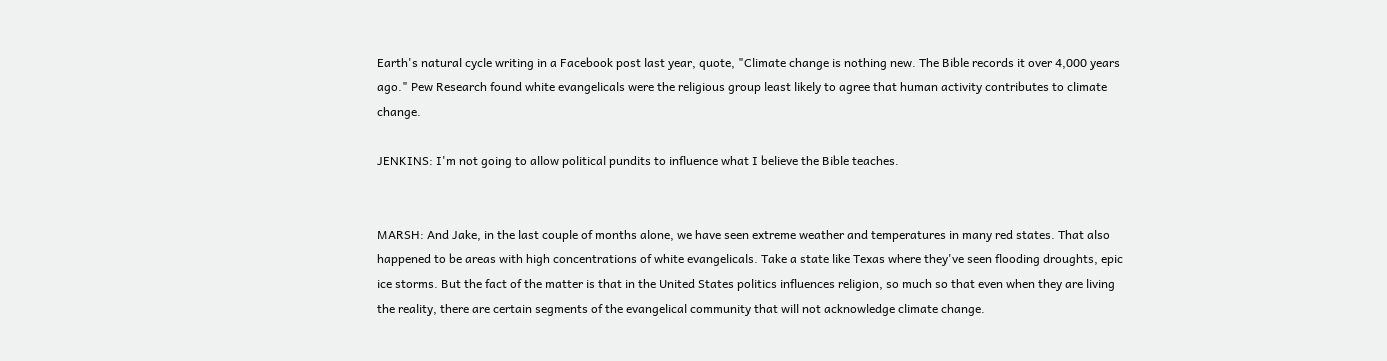Earth's natural cycle writing in a Facebook post last year, quote, "Climate change is nothing new. The Bible records it over 4,000 years ago." Pew Research found white evangelicals were the religious group least likely to agree that human activity contributes to climate change.

JENKINS: I'm not going to allow political pundits to influence what I believe the Bible teaches.


MARSH: And Jake, in the last couple of months alone, we have seen extreme weather and temperatures in many red states. That also happened to be areas with high concentrations of white evangelicals. Take a state like Texas where they've seen flooding droughts, epic ice storms. But the fact of the matter is that in the United States politics influences religion, so much so that even when they are living the reality, there are certain segments of the evangelical community that will not acknowledge climate change.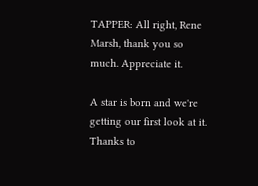TAPPER: All right, Rene Marsh, thank you so much. Appreciate it.

A star is born and we're getting our first look at it. Thanks to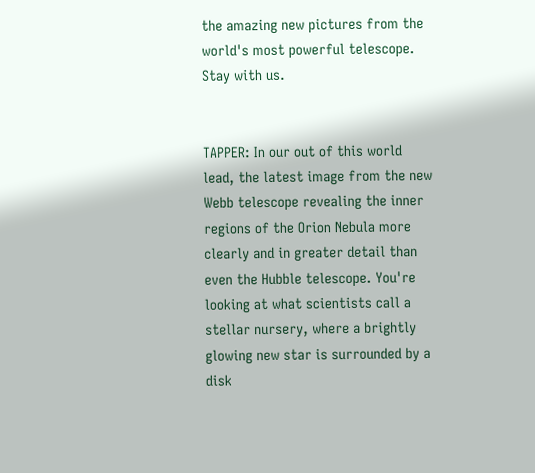the amazing new pictures from the world's most powerful telescope. Stay with us.


TAPPER: In our out of this world lead, the latest image from the new Webb telescope revealing the inner regions of the Orion Nebula more clearly and in greater detail than even the Hubble telescope. You're looking at what scientists call a stellar nursery, where a brightly glowing new star is surrounded by a disk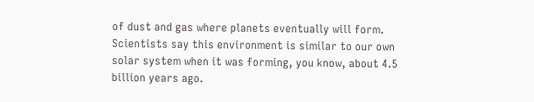of dust and gas where planets eventually will form. Scientists say this environment is similar to our own solar system when it was forming, you know, about 4.5 billion years ago.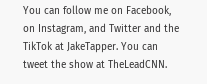You can follow me on Facebook, on Instagram, and Twitter and the TikTok at JakeTapper. You can tweet the show at TheLeadCNN.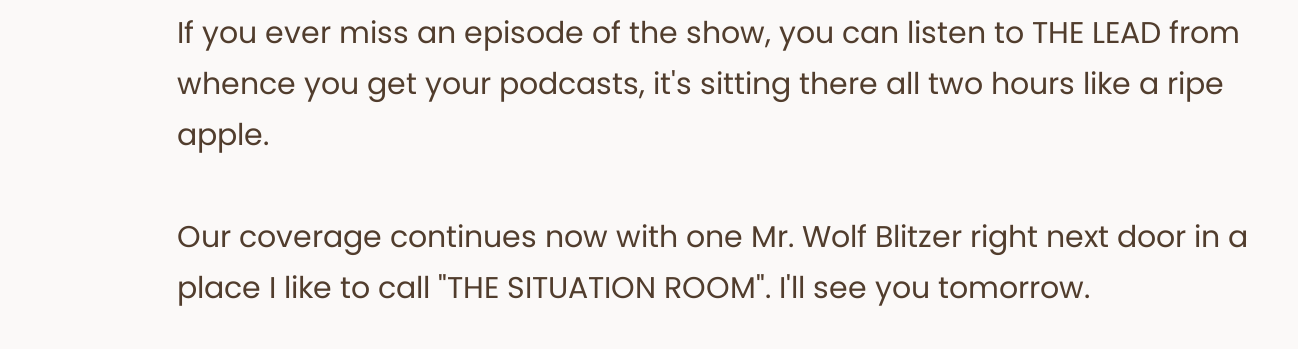If you ever miss an episode of the show, you can listen to THE LEAD from whence you get your podcasts, it's sitting there all two hours like a ripe apple.

Our coverage continues now with one Mr. Wolf Blitzer right next door in a place I like to call "THE SITUATION ROOM". I'll see you tomorrow.